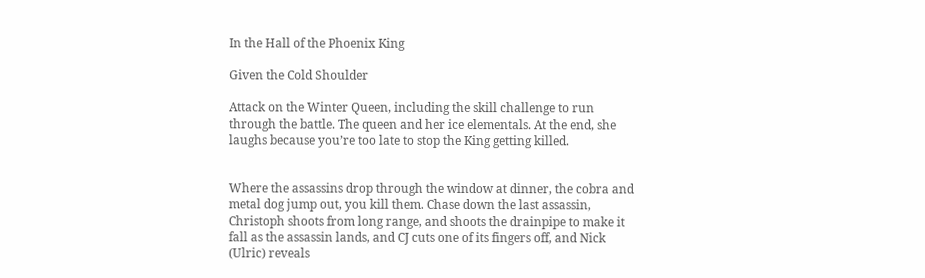In the Hall of the Phoenix King

Given the Cold Shoulder

Attack on the Winter Queen, including the skill challenge to run through the battle. The queen and her ice elementals. At the end, she laughs because you’re too late to stop the King getting killed.


Where the assassins drop through the window at dinner, the cobra and metal dog jump out, you kill them. Chase down the last assassin, Christoph shoots from long range, and shoots the drainpipe to make it fall as the assassin lands, and CJ cuts one of its fingers off, and Nick (Ulric) reveals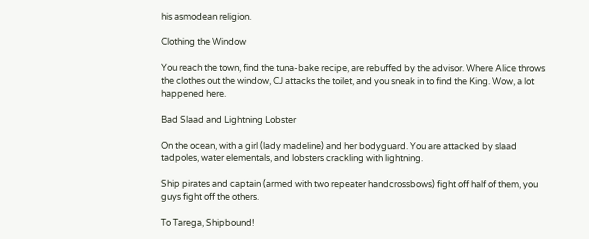his asmodean religion.

Clothing the Window

You reach the town, find the tuna-bake recipe, are rebuffed by the advisor. Where Alice throws the clothes out the window, CJ attacks the toilet, and you sneak in to find the King. Wow, a lot happened here.

Bad Slaad and Lightning Lobster

On the ocean, with a girl (lady madeline) and her bodyguard. You are attacked by slaad tadpoles, water elementals, and lobsters crackling with lightning.

Ship pirates and captain (armed with two repeater handcrossbows) fight off half of them, you guys fight off the others.

To Tarega, Shipbound!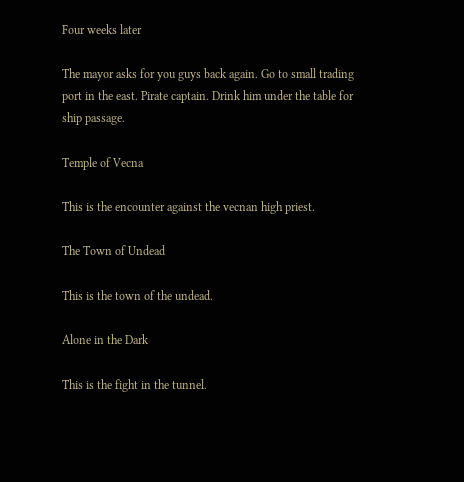Four weeks later

The mayor asks for you guys back again. Go to small trading port in the east. Pirate captain. Drink him under the table for ship passage.

Temple of Vecna

This is the encounter against the vecnan high priest.

The Town of Undead

This is the town of the undead.

Alone in the Dark

This is the fight in the tunnel.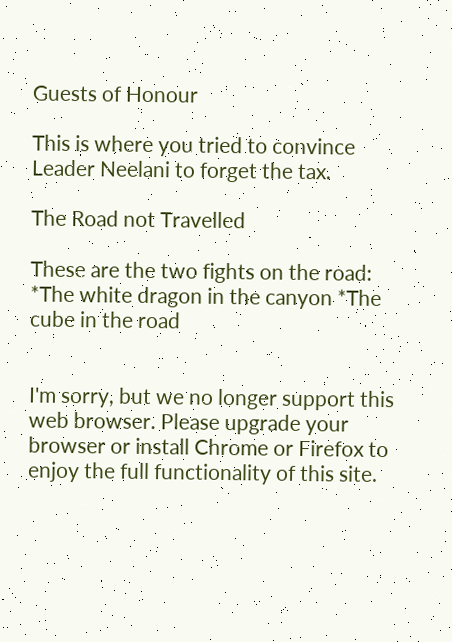Guests of Honour

This is where you tried to convince Leader Neelani to forget the tax.

The Road not Travelled

These are the two fights on the road: *The white dragon in the canyon *The cube in the road


I'm sorry, but we no longer support this web browser. Please upgrade your browser or install Chrome or Firefox to enjoy the full functionality of this site.